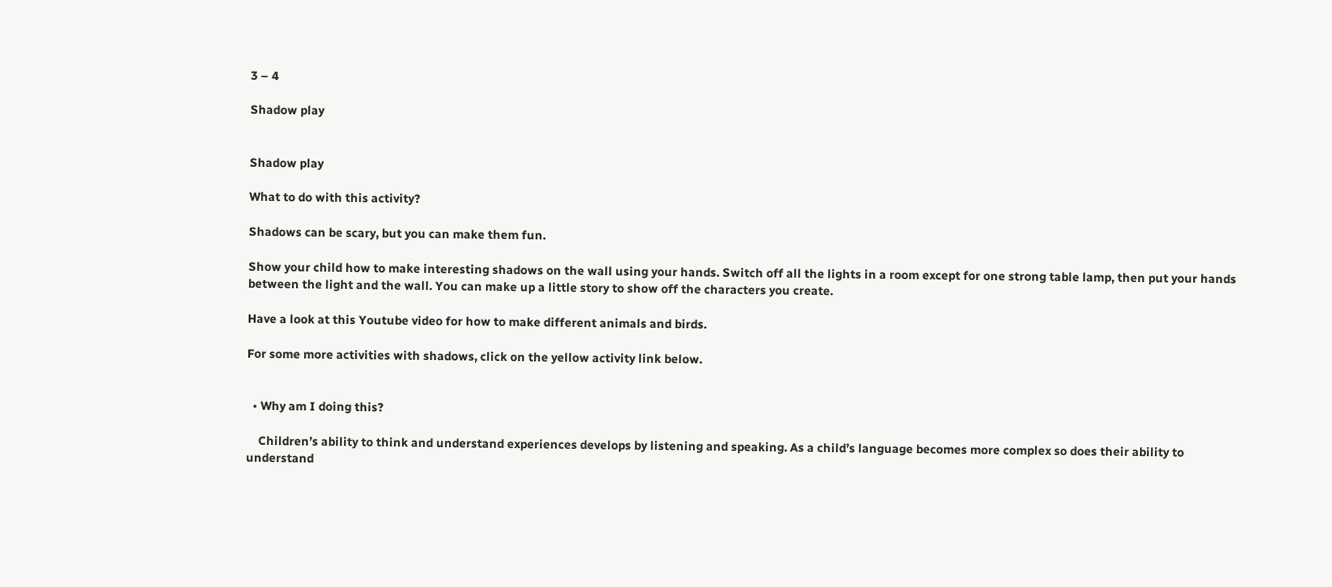3 – 4

Shadow play


Shadow play

What to do with this activity?

Shadows can be scary, but you can make them fun.

Show your child how to make interesting shadows on the wall using your hands. Switch off all the lights in a room except for one strong table lamp, then put your hands between the light and the wall. You can make up a little story to show off the characters you create.

Have a look at this Youtube video for how to make different animals and birds.

For some more activities with shadows, click on the yellow activity link below.


  • Why am I doing this?

    Children’s ability to think and understand experiences develops by listening and speaking. As a child’s language becomes more complex so does their ability to understand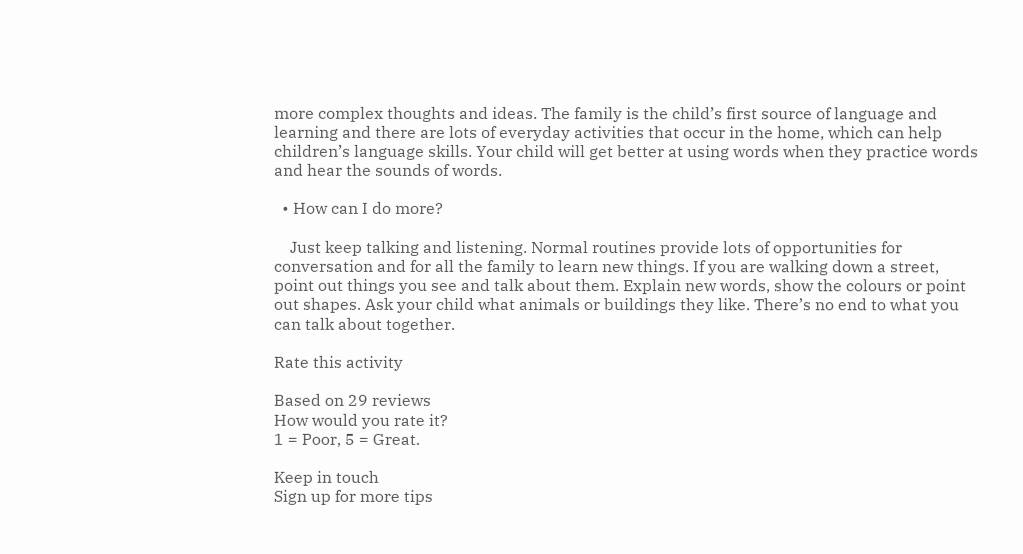more complex thoughts and ideas. The family is the child’s first source of language and learning and there are lots of everyday activities that occur in the home, which can help children’s language skills. Your child will get better at using words when they practice words and hear the sounds of words.

  • How can I do more?

    Just keep talking and listening. Normal routines provide lots of opportunities for conversation and for all the family to learn new things. If you are walking down a street, point out things you see and talk about them. Explain new words, show the colours or point out shapes. Ask your child what animals or buildings they like. There’s no end to what you can talk about together.

Rate this activity

Based on 29 reviews
How would you rate it?
1 = Poor, 5 = Great.

Keep in touch
Sign up for more tips